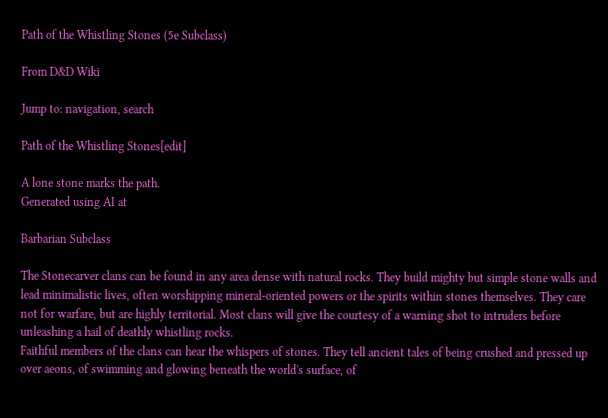Path of the Whistling Stones (5e Subclass)

From D&D Wiki

Jump to: navigation, search

Path of the Whistling Stones[edit]

A lone stone marks the path.
Generated using AI at

Barbarian Subclass

The Stonecarver clans can be found in any area dense with natural rocks. They build mighty but simple stone walls and lead minimalistic lives, often worshipping mineral-oriented powers or the spirits within stones themselves. They care not for warfare, but are highly territorial. Most clans will give the courtesy of a warning shot to intruders before unleashing a hail of deathly whistling rocks.
Faithful members of the clans can hear the whispers of stones. They tell ancient tales of being crushed and pressed up over aeons, of swimming and glowing beneath the world's surface, of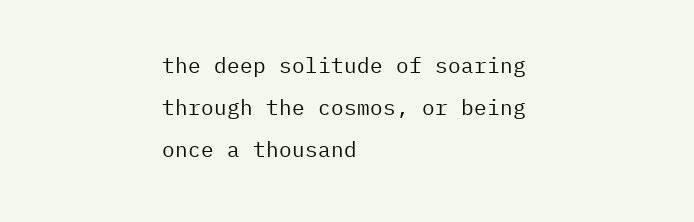the deep solitude of soaring through the cosmos, or being once a thousand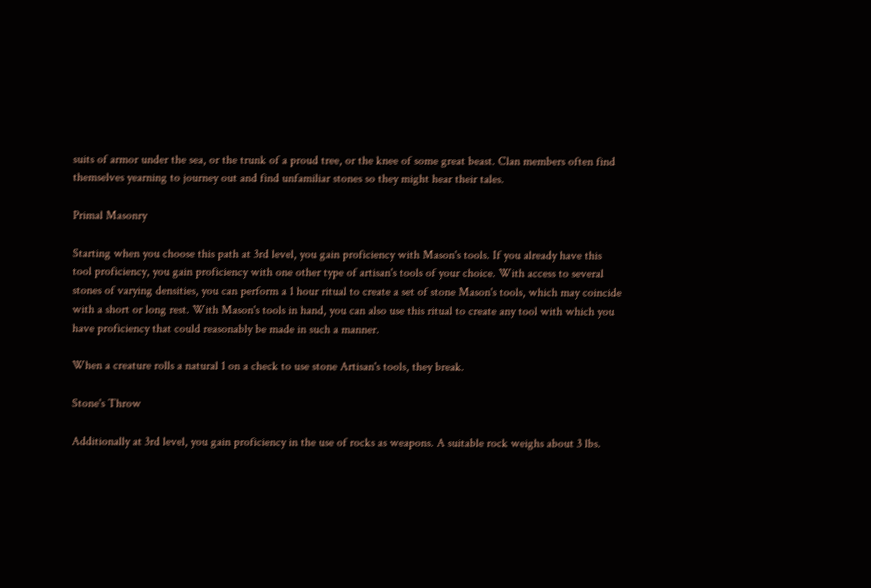suits of armor under the sea, or the trunk of a proud tree, or the knee of some great beast. Clan members often find themselves yearning to journey out and find unfamiliar stones so they might hear their tales.

Primal Masonry

Starting when you choose this path at 3rd level, you gain proficiency with Mason's tools. If you already have this tool proficiency, you gain proficiency with one other type of artisan's tools of your choice. With access to several stones of varying densities, you can perform a 1 hour ritual to create a set of stone Mason's tools, which may coincide with a short or long rest. With Mason's tools in hand, you can also use this ritual to create any tool with which you have proficiency that could reasonably be made in such a manner.

When a creature rolls a natural 1 on a check to use stone Artisan's tools, they break.

Stone's Throw

Additionally at 3rd level, you gain proficiency in the use of rocks as weapons. A suitable rock weighs about 3 lbs.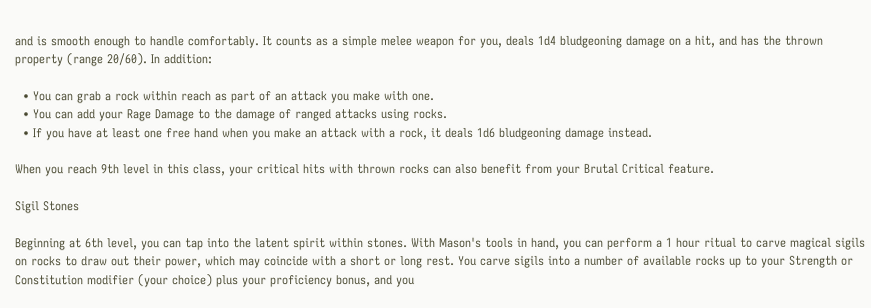and is smooth enough to handle comfortably. It counts as a simple melee weapon for you, deals 1d4 bludgeoning damage on a hit, and has the thrown property (range 20/60). In addition:

  • You can grab a rock within reach as part of an attack you make with one.
  • You can add your Rage Damage to the damage of ranged attacks using rocks.
  • If you have at least one free hand when you make an attack with a rock, it deals 1d6 bludgeoning damage instead.

When you reach 9th level in this class, your critical hits with thrown rocks can also benefit from your Brutal Critical feature.

Sigil Stones

Beginning at 6th level, you can tap into the latent spirit within stones. With Mason's tools in hand, you can perform a 1 hour ritual to carve magical sigils on rocks to draw out their power, which may coincide with a short or long rest. You carve sigils into a number of available rocks up to your Strength or Constitution modifier (your choice) plus your proficiency bonus, and you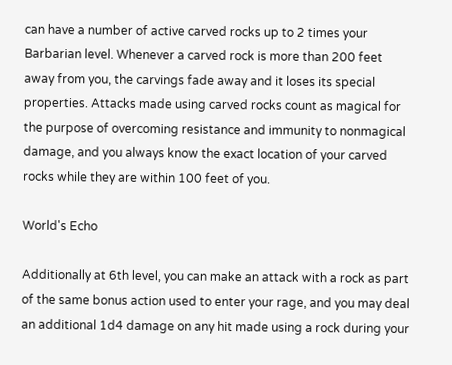can have a number of active carved rocks up to 2 times your Barbarian level. Whenever a carved rock is more than 200 feet away from you, the carvings fade away and it loses its special properties. Attacks made using carved rocks count as magical for the purpose of overcoming resistance and immunity to nonmagical damage, and you always know the exact location of your carved rocks while they are within 100 feet of you.

World's Echo

Additionally at 6th level, you can make an attack with a rock as part of the same bonus action used to enter your rage, and you may deal an additional 1d4 damage on any hit made using a rock during your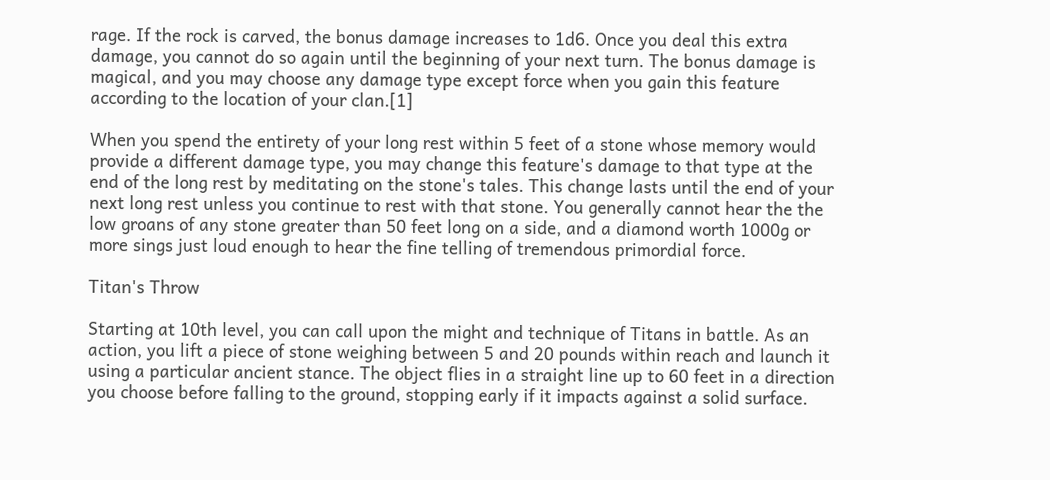rage. If the rock is carved, the bonus damage increases to 1d6. Once you deal this extra damage, you cannot do so again until the beginning of your next turn. The bonus damage is magical, and you may choose any damage type except force when you gain this feature according to the location of your clan.[1]

When you spend the entirety of your long rest within 5 feet of a stone whose memory would provide a different damage type, you may change this feature's damage to that type at the end of the long rest by meditating on the stone's tales. This change lasts until the end of your next long rest unless you continue to rest with that stone. You generally cannot hear the the low groans of any stone greater than 50 feet long on a side, and a diamond worth 1000g or more sings just loud enough to hear the fine telling of tremendous primordial force.

Titan's Throw

Starting at 10th level, you can call upon the might and technique of Titans in battle. As an action, you lift a piece of stone weighing between 5 and 20 pounds within reach and launch it using a particular ancient stance. The object flies in a straight line up to 60 feet in a direction you choose before falling to the ground, stopping early if it impacts against a solid surface.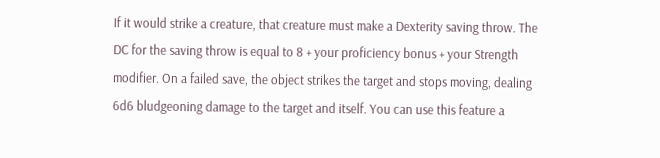If it would strike a creature, that creature must make a Dexterity saving throw. The DC for the saving throw is equal to 8 + your proficiency bonus + your Strength modifier. On a failed save, the object strikes the target and stops moving, dealing 6d6 bludgeoning damage to the target and itself. You can use this feature a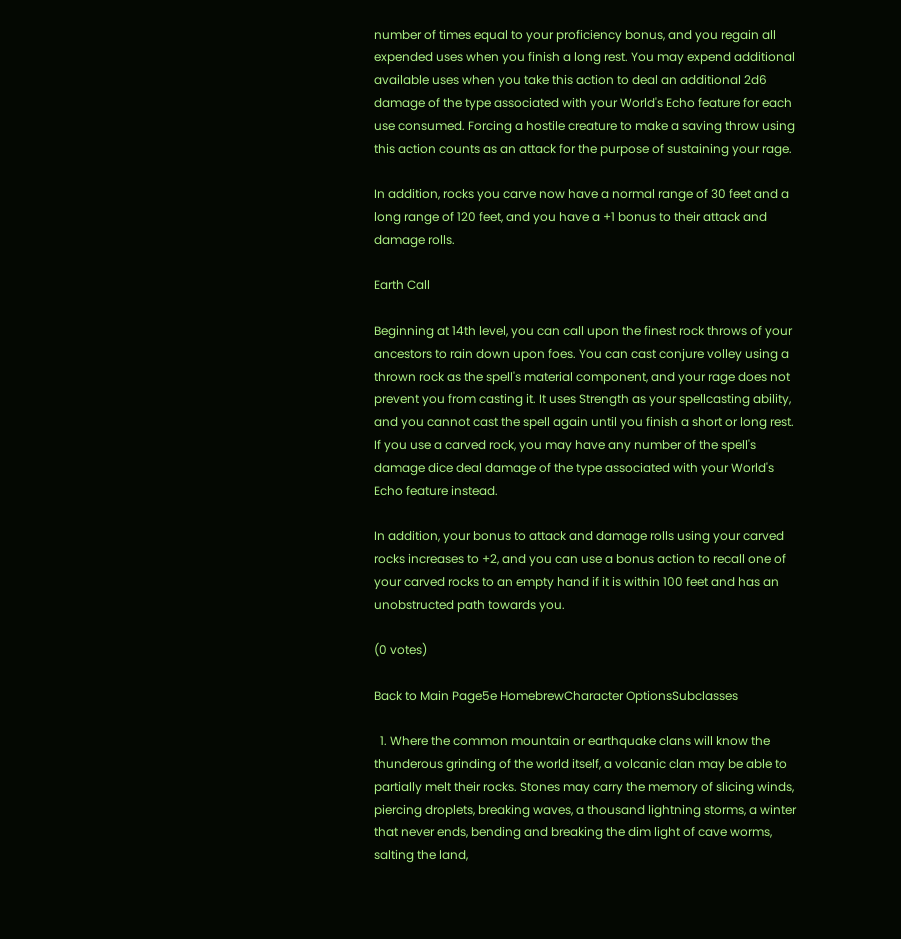number of times equal to your proficiency bonus, and you regain all expended uses when you finish a long rest. You may expend additional available uses when you take this action to deal an additional 2d6 damage of the type associated with your World's Echo feature for each use consumed. Forcing a hostile creature to make a saving throw using this action counts as an attack for the purpose of sustaining your rage.

In addition, rocks you carve now have a normal range of 30 feet and a long range of 120 feet, and you have a +1 bonus to their attack and damage rolls.

Earth Call

Beginning at 14th level, you can call upon the finest rock throws of your ancestors to rain down upon foes. You can cast conjure volley using a thrown rock as the spell's material component, and your rage does not prevent you from casting it. It uses Strength as your spellcasting ability, and you cannot cast the spell again until you finish a short or long rest. If you use a carved rock, you may have any number of the spell's damage dice deal damage of the type associated with your World's Echo feature instead.

In addition, your bonus to attack and damage rolls using your carved rocks increases to +2, and you can use a bonus action to recall one of your carved rocks to an empty hand if it is within 100 feet and has an unobstructed path towards you.

(0 votes)

Back to Main Page5e HomebrewCharacter OptionsSubclasses

  1. Where the common mountain or earthquake clans will know the thunderous grinding of the world itself, a volcanic clan may be able to partially melt their rocks. Stones may carry the memory of slicing winds, piercing droplets, breaking waves, a thousand lightning storms, a winter that never ends, bending and breaking the dim light of cave worms, salting the land,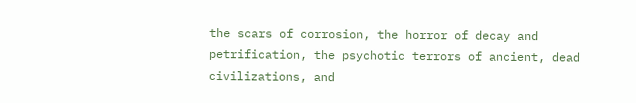the scars of corrosion, the horror of decay and petrification, the psychotic terrors of ancient, dead civilizations, and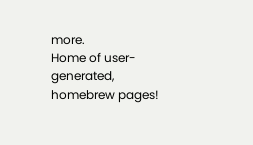more.
Home of user-generated,
homebrew pages!